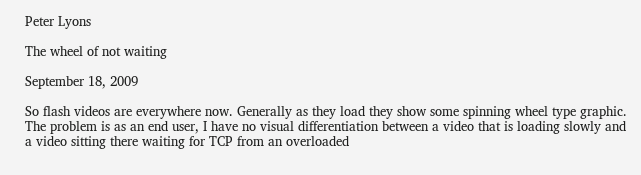Peter Lyons

The wheel of not waiting

September 18, 2009

So flash videos are everywhere now. Generally as they load they show some spinning wheel type graphic. The problem is as an end user, I have no visual differentiation between a video that is loading slowly and a video sitting there waiting for TCP from an overloaded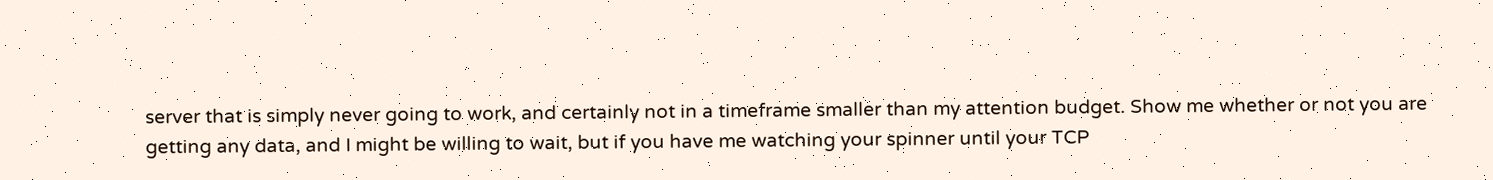server that is simply never going to work, and certainly not in a timeframe smaller than my attention budget. Show me whether or not you are getting any data, and I might be willing to wait, but if you have me watching your spinner until your TCP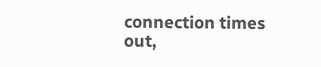connection times out,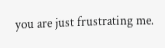you are just frustrating me.